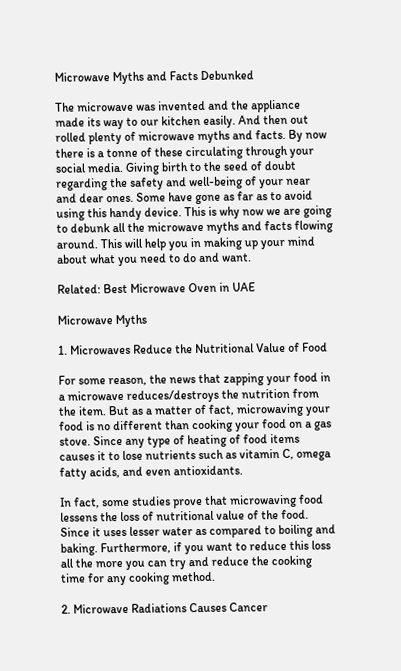Microwave Myths and Facts Debunked

The microwave was invented and the appliance made its way to our kitchen easily. And then out rolled plenty of microwave myths and facts. By now there is a tonne of these circulating through your social media. Giving birth to the seed of doubt regarding the safety and well-being of your near and dear ones. Some have gone as far as to avoid using this handy device. This is why now we are going to debunk all the microwave myths and facts flowing around. This will help you in making up your mind about what you need to do and want.

Related: Best Microwave Oven in UAE

Microwave Myths

1. Microwaves Reduce the Nutritional Value of Food

For some reason, the news that zapping your food in a microwave reduces/destroys the nutrition from the item. But as a matter of fact, microwaving your food is no different than cooking your food on a gas stove. Since any type of heating of food items causes it to lose nutrients such as vitamin C, omega fatty acids, and even antioxidants.

In fact, some studies prove that microwaving food lessens the loss of nutritional value of the food. Since it uses lesser water as compared to boiling and baking. Furthermore, if you want to reduce this loss all the more you can try and reduce the cooking time for any cooking method.

2. Microwave Radiations Causes Cancer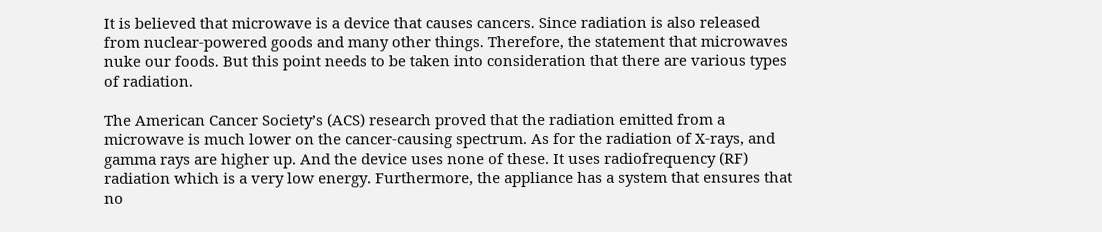It is believed that microwave is a device that causes cancers. Since radiation is also released from nuclear-powered goods and many other things. Therefore, the statement that microwaves nuke our foods. But this point needs to be taken into consideration that there are various types of radiation.

The American Cancer Society’s (ACS) research proved that the radiation emitted from a microwave is much lower on the cancer-causing spectrum. As for the radiation of X-rays, and gamma rays are higher up. And the device uses none of these. It uses radiofrequency (RF) radiation which is a very low energy. Furthermore, the appliance has a system that ensures that no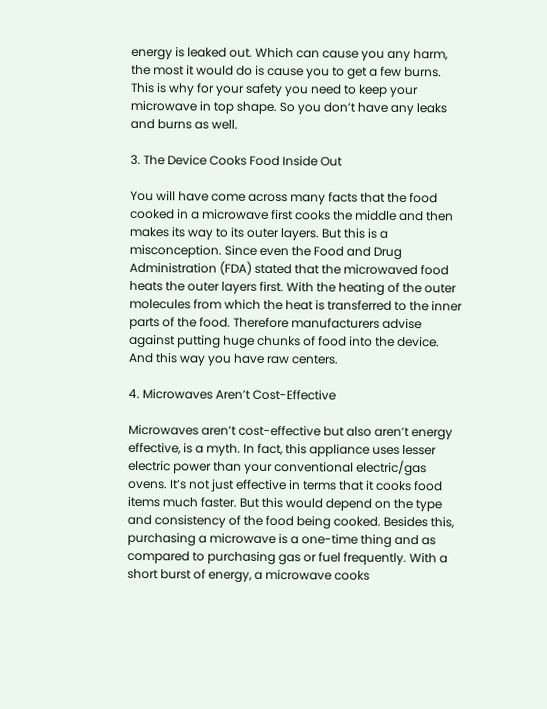energy is leaked out. Which can cause you any harm, the most it would do is cause you to get a few burns. This is why for your safety you need to keep your microwave in top shape. So you don’t have any leaks and burns as well.

3. The Device Cooks Food Inside Out

You will have come across many facts that the food cooked in a microwave first cooks the middle and then makes its way to its outer layers. But this is a misconception. Since even the Food and Drug Administration (FDA) stated that the microwaved food heats the outer layers first. With the heating of the outer molecules from which the heat is transferred to the inner parts of the food. Therefore manufacturers advise against putting huge chunks of food into the device. And this way you have raw centers.

4. Microwaves Aren’t Cost-Effective

Microwaves aren’t cost-effective but also aren’t energy effective, is a myth. In fact, this appliance uses lesser electric power than your conventional electric/gas ovens. It’s not just effective in terms that it cooks food items much faster. But this would depend on the type and consistency of the food being cooked. Besides this, purchasing a microwave is a one-time thing and as compared to purchasing gas or fuel frequently. With a short burst of energy, a microwave cooks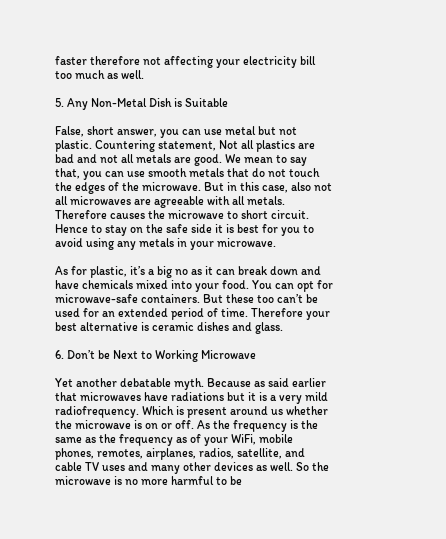faster therefore not affecting your electricity bill too much as well.

5. Any Non-Metal Dish is Suitable

False, short answer, you can use metal but not plastic. Countering statement, Not all plastics are bad and not all metals are good. We mean to say that, you can use smooth metals that do not touch the edges of the microwave. But in this case, also not all microwaves are agreeable with all metals. Therefore causes the microwave to short circuit. Hence to stay on the safe side it is best for you to avoid using any metals in your microwave.

As for plastic, it’s a big no as it can break down and have chemicals mixed into your food. You can opt for microwave-safe containers. But these too can’t be used for an extended period of time. Therefore your best alternative is ceramic dishes and glass.

6. Don’t be Next to Working Microwave

Yet another debatable myth. Because as said earlier that microwaves have radiations but it is a very mild radiofrequency. Which is present around us whether the microwave is on or off. As the frequency is the same as the frequency as of your WiFi, mobile phones, remotes, airplanes, radios, satellite, and cable TV uses and many other devices as well. So the microwave is no more harmful to be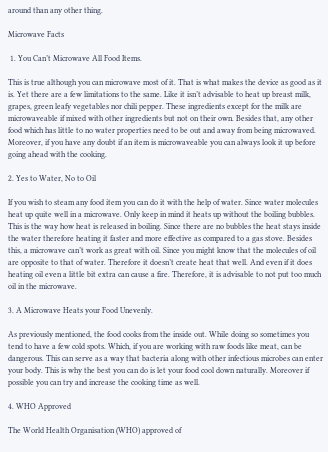around than any other thing.

Microwave Facts

 1. You Can’t Microwave All Food Items.

This is true although you can microwave most of it. That is what makes the device as good as it is. Yet there are a few limitations to the same. Like it isn’t advisable to heat up breast milk, grapes, green leafy vegetables nor chili pepper. These ingredients except for the milk are microwaveable if mixed with other ingredients but not on their own. Besides that, any other food which has little to no water properties need to be out and away from being microwaved. Moreover, if you have any doubt if an item is microwaveable you can always look it up before going ahead with the cooking.

2. Yes to Water, No to Oil

If you wish to steam any food item you can do it with the help of water. Since water molecules heat up quite well in a microwave. Only keep in mind it heats up without the boiling bubbles. This is the way how heat is released in boiling. Since there are no bubbles the heat stays inside the water therefore heating it faster and more effective as compared to a gas stove. Besides this, a microwave can’t work as great with oil. Since you might know that the molecules of oil are opposite to that of water. Therefore it doesn’t create heat that well. And even if it does heating oil even a little bit extra can cause a fire. Therefore, it is advisable to not put too much oil in the microwave.

3. A Microwave Heats your Food Unevenly.

As previously mentioned, the food cooks from the inside out. While doing so sometimes you tend to have a few cold spots. Which, if you are working with raw foods like meat, can be dangerous. This can serve as a way that bacteria along with other infectious microbes can enter your body. This is why the best you can do is let your food cool down naturally. Moreover if possible you can try and increase the cooking time as well.

4. WHO Approved

The World Health Organisation (WHO) approved of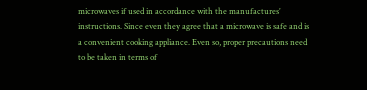microwaves if used in accordance with the manufactures’ instructions. Since even they agree that a microwave is safe and is a convenient cooking appliance. Even so, proper precautions need to be taken in terms of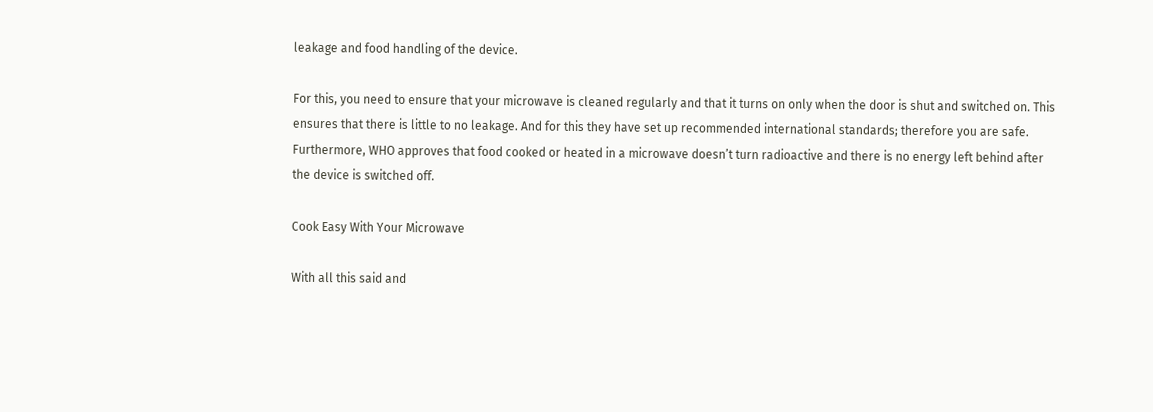leakage and food handling of the device.

For this, you need to ensure that your microwave is cleaned regularly and that it turns on only when the door is shut and switched on. This ensures that there is little to no leakage. And for this they have set up recommended international standards; therefore you are safe. Furthermore, WHO approves that food cooked or heated in a microwave doesn’t turn radioactive and there is no energy left behind after the device is switched off.

Cook Easy With Your Microwave

With all this said and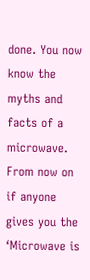done. You now know the myths and facts of a microwave. From now on if anyone gives you the ‘Microwave is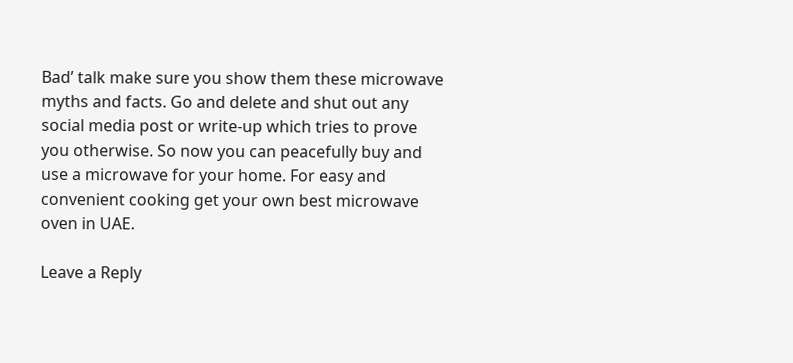Bad’ talk make sure you show them these microwave myths and facts. Go and delete and shut out any social media post or write-up which tries to prove you otherwise. So now you can peacefully buy and use a microwave for your home. For easy and convenient cooking get your own best microwave oven in UAE.

Leave a Reply